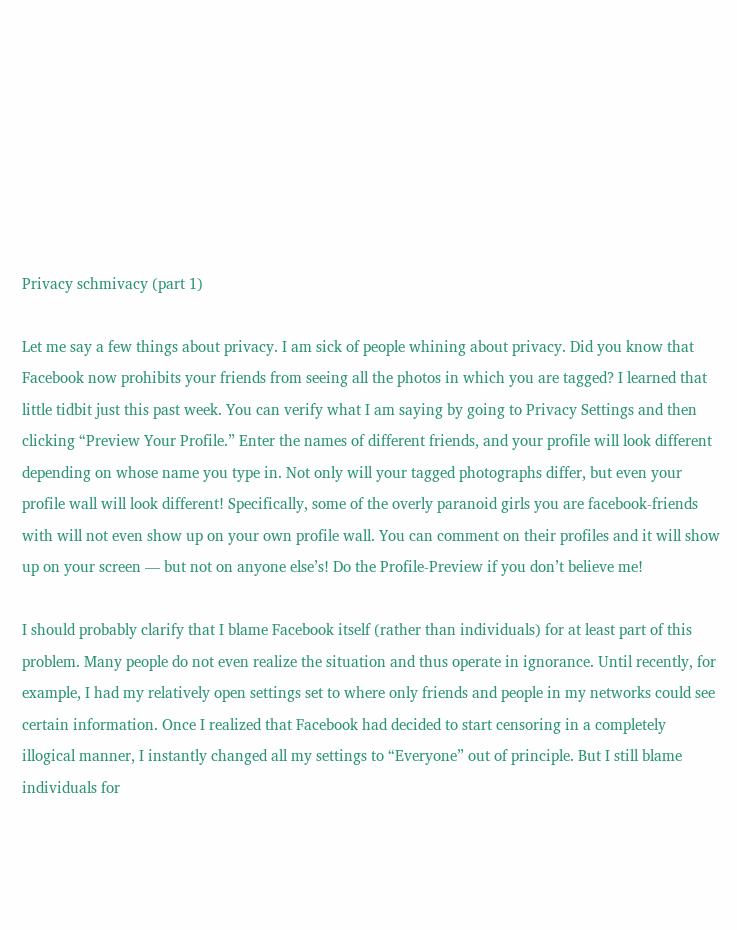Privacy schmivacy (part 1)

Let me say a few things about privacy. I am sick of people whining about privacy. Did you know that Facebook now prohibits your friends from seeing all the photos in which you are tagged? I learned that little tidbit just this past week. You can verify what I am saying by going to Privacy Settings and then clicking “Preview Your Profile.” Enter the names of different friends, and your profile will look different depending on whose name you type in. Not only will your tagged photographs differ, but even your profile wall will look different! Specifically, some of the overly paranoid girls you are facebook-friends with will not even show up on your own profile wall. You can comment on their profiles and it will show up on your screen — but not on anyone else’s! Do the Profile-Preview if you don’t believe me!

I should probably clarify that I blame Facebook itself (rather than individuals) for at least part of this problem. Many people do not even realize the situation and thus operate in ignorance. Until recently, for example, I had my relatively open settings set to where only friends and people in my networks could see certain information. Once I realized that Facebook had decided to start censoring in a completely illogical manner, I instantly changed all my settings to “Everyone” out of principle. But I still blame individuals for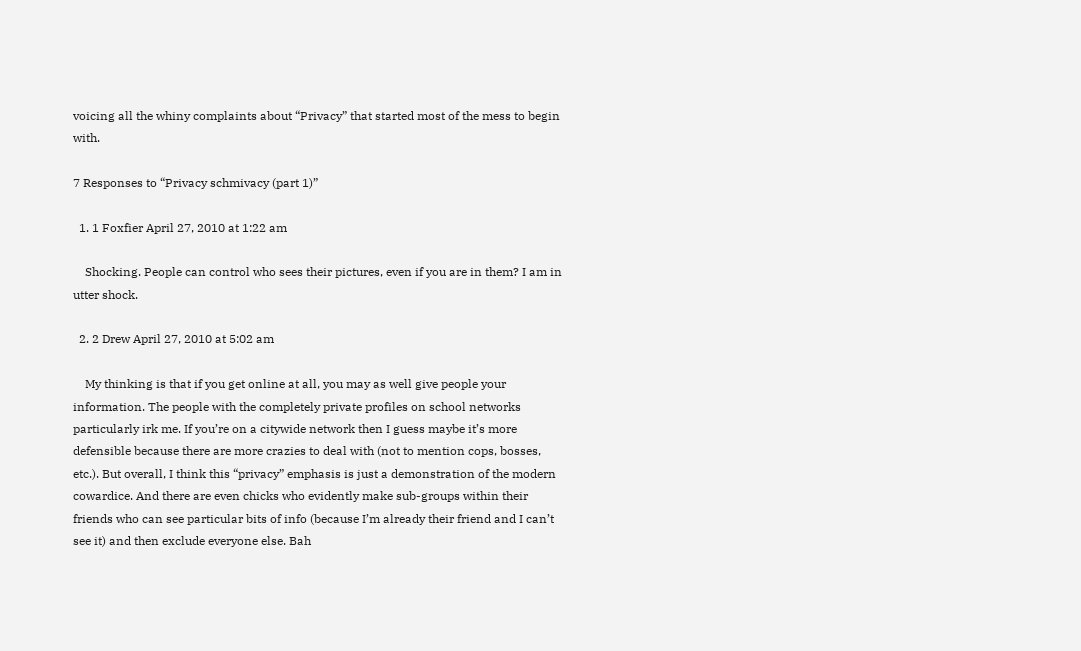voicing all the whiny complaints about “Privacy” that started most of the mess to begin with.

7 Responses to “Privacy schmivacy (part 1)”

  1. 1 Foxfier April 27, 2010 at 1:22 am

    Shocking. People can control who sees their pictures, even if you are in them? I am in utter shock.

  2. 2 Drew April 27, 2010 at 5:02 am

    My thinking is that if you get online at all, you may as well give people your information. The people with the completely private profiles on school networks particularly irk me. If you’re on a citywide network then I guess maybe it’s more defensible because there are more crazies to deal with (not to mention cops, bosses, etc.). But overall, I think this “privacy” emphasis is just a demonstration of the modern cowardice. And there are even chicks who evidently make sub-groups within their friends who can see particular bits of info (because I’m already their friend and I can’t see it) and then exclude everyone else. Bah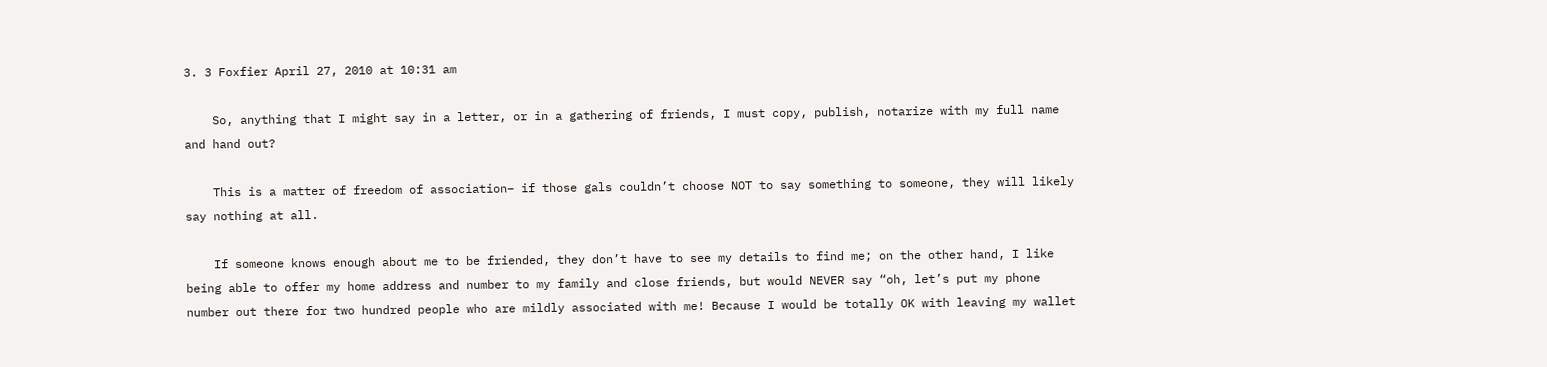3. 3 Foxfier April 27, 2010 at 10:31 am

    So, anything that I might say in a letter, or in a gathering of friends, I must copy, publish, notarize with my full name and hand out?

    This is a matter of freedom of association– if those gals couldn’t choose NOT to say something to someone, they will likely say nothing at all.

    If someone knows enough about me to be friended, they don’t have to see my details to find me; on the other hand, I like being able to offer my home address and number to my family and close friends, but would NEVER say “oh, let’s put my phone number out there for two hundred people who are mildly associated with me! Because I would be totally OK with leaving my wallet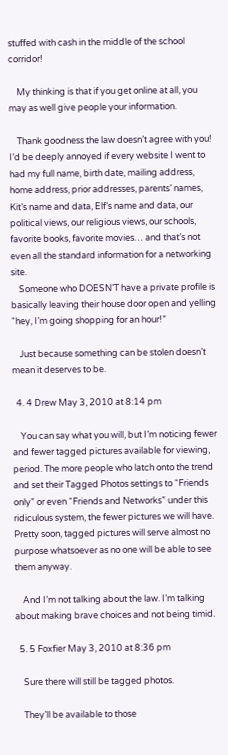stuffed with cash in the middle of the school corridor!

    My thinking is that if you get online at all, you may as well give people your information.

    Thank goodness the law doesn’t agree with you! I’d be deeply annoyed if every website I went to had my full name, birth date, mailing address, home address, prior addresses, parents’ names, Kit’s name and data, Elf’s name and data, our political views, our religious views, our schools, favorite books, favorite movies… and that’s not even all the standard information for a networking site.
    Someone who DOESN’T have a private profile is basically leaving their house door open and yelling “hey, I’m going shopping for an hour!”

    Just because something can be stolen doesn’t mean it deserves to be.

  4. 4 Drew May 3, 2010 at 8:14 pm

    You can say what you will, but I’m noticing fewer and fewer tagged pictures available for viewing, period. The more people who latch onto the trend and set their Tagged Photos settings to “Friends only” or even “Friends and Networks” under this ridiculous system, the fewer pictures we will have. Pretty soon, tagged pictures will serve almost no purpose whatsoever as no one will be able to see them anyway.

    And I’m not talking about the law. I’m talking about making brave choices and not being timid.

  5. 5 Foxfier May 3, 2010 at 8:36 pm

    Sure there will still be tagged photos.

    They’ll be available to those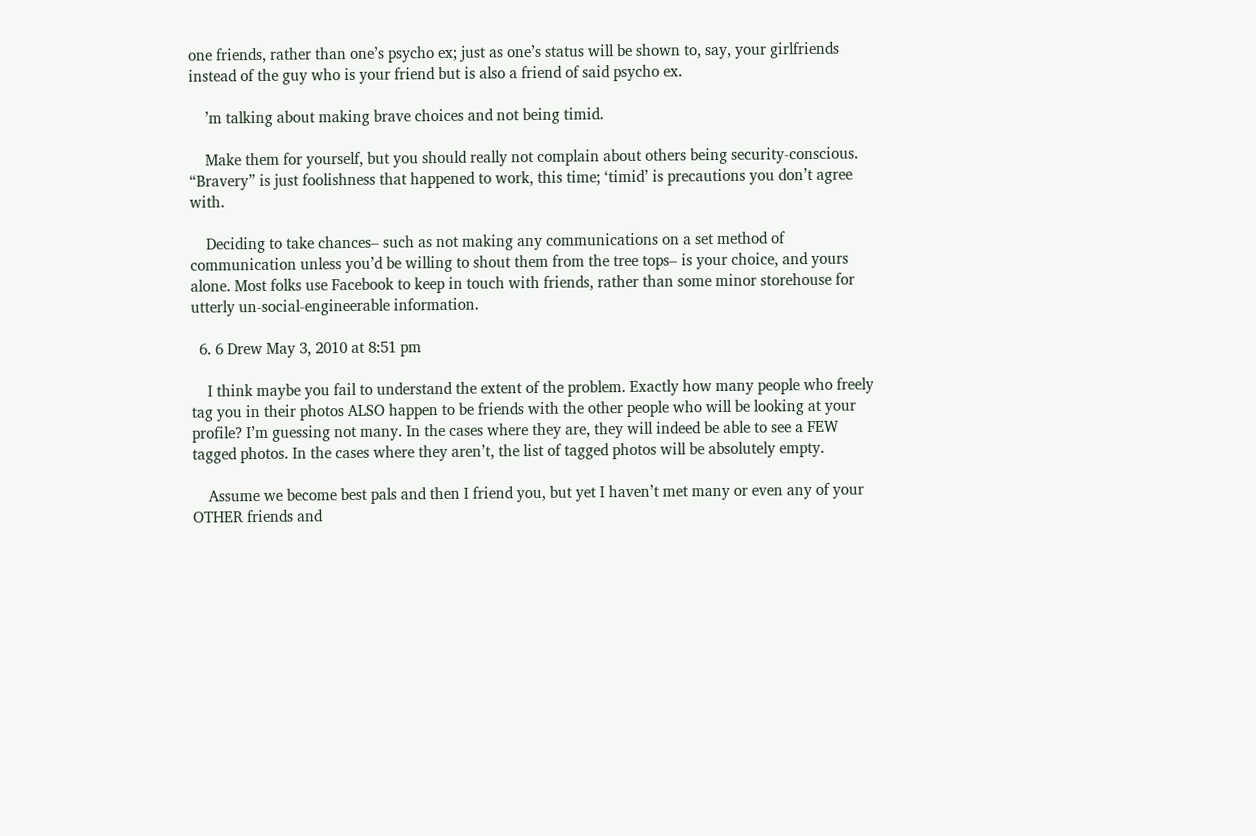one friends, rather than one’s psycho ex; just as one’s status will be shown to, say, your girlfriends instead of the guy who is your friend but is also a friend of said psycho ex.

    ’m talking about making brave choices and not being timid.

    Make them for yourself, but you should really not complain about others being security-conscious. “Bravery” is just foolishness that happened to work, this time; ‘timid’ is precautions you don’t agree with.

    Deciding to take chances– such as not making any communications on a set method of communication unless you’d be willing to shout them from the tree tops– is your choice, and yours alone. Most folks use Facebook to keep in touch with friends, rather than some minor storehouse for utterly un-social-engineerable information.

  6. 6 Drew May 3, 2010 at 8:51 pm

    I think maybe you fail to understand the extent of the problem. Exactly how many people who freely tag you in their photos ALSO happen to be friends with the other people who will be looking at your profile? I’m guessing not many. In the cases where they are, they will indeed be able to see a FEW tagged photos. In the cases where they aren’t, the list of tagged photos will be absolutely empty.

    Assume we become best pals and then I friend you, but yet I haven’t met many or even any of your OTHER friends and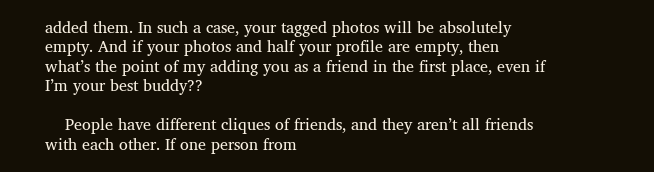added them. In such a case, your tagged photos will be absolutely empty. And if your photos and half your profile are empty, then what’s the point of my adding you as a friend in the first place, even if I’m your best buddy??

    People have different cliques of friends, and they aren’t all friends with each other. If one person from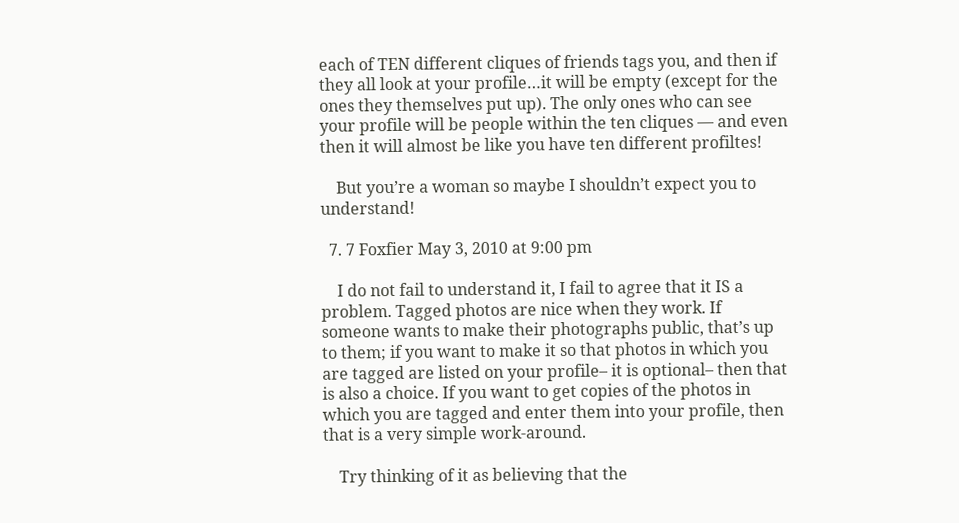each of TEN different cliques of friends tags you, and then if they all look at your profile…it will be empty (except for the ones they themselves put up). The only ones who can see your profile will be people within the ten cliques — and even then it will almost be like you have ten different profiltes!

    But you’re a woman so maybe I shouldn’t expect you to understand!

  7. 7 Foxfier May 3, 2010 at 9:00 pm

    I do not fail to understand it, I fail to agree that it IS a problem. Tagged photos are nice when they work. If someone wants to make their photographs public, that’s up to them; if you want to make it so that photos in which you are tagged are listed on your profile– it is optional– then that is also a choice. If you want to get copies of the photos in which you are tagged and enter them into your profile, then that is a very simple work-around.

    Try thinking of it as believing that the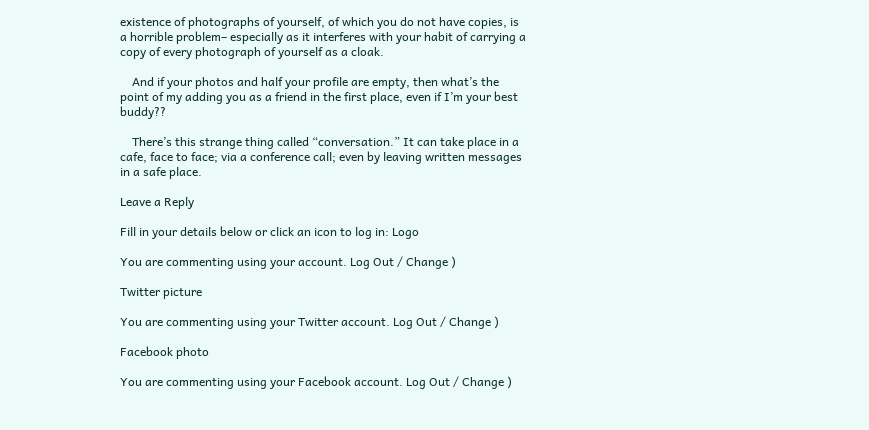existence of photographs of yourself, of which you do not have copies, is a horrible problem– especially as it interferes with your habit of carrying a copy of every photograph of yourself as a cloak.

    And if your photos and half your profile are empty, then what’s the point of my adding you as a friend in the first place, even if I’m your best buddy??

    There’s this strange thing called “conversation.” It can take place in a cafe, face to face; via a conference call; even by leaving written messages in a safe place.

Leave a Reply

Fill in your details below or click an icon to log in: Logo

You are commenting using your account. Log Out / Change )

Twitter picture

You are commenting using your Twitter account. Log Out / Change )

Facebook photo

You are commenting using your Facebook account. Log Out / Change )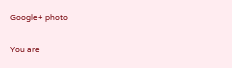Google+ photo

You are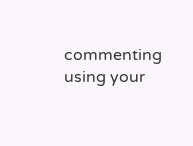commenting using your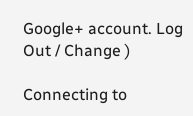Google+ account. Log Out / Change )

Connecting to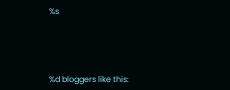%s




%d bloggers like this: